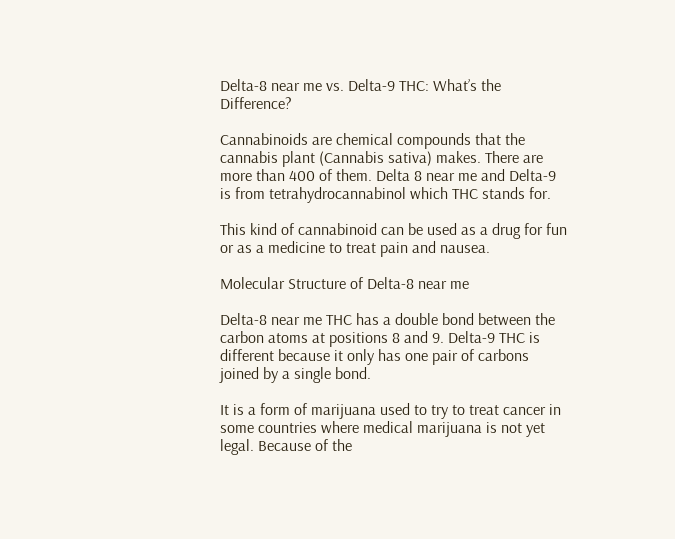Delta-8 near me vs. Delta-9 THC: What’s the Difference?

Cannabinoids are chemical compounds that the cannabis plant (Cannabis sativa) makes. There are more than 400 of them. Delta 8 near me and Delta-9 is from tetrahydrocannabinol which THC stands for.

This kind of cannabinoid can be used as a drug for fun or as a medicine to treat pain and nausea.

Molecular Structure of Delta-8 near me

Delta-8 near me THC has a double bond between the carbon atoms at positions 8 and 9. Delta-9 THC is different because it only has one pair of carbons joined by a single bond.

It is a form of marijuana used to try to treat cancer in some countries where medical marijuana is not yet legal. Because of the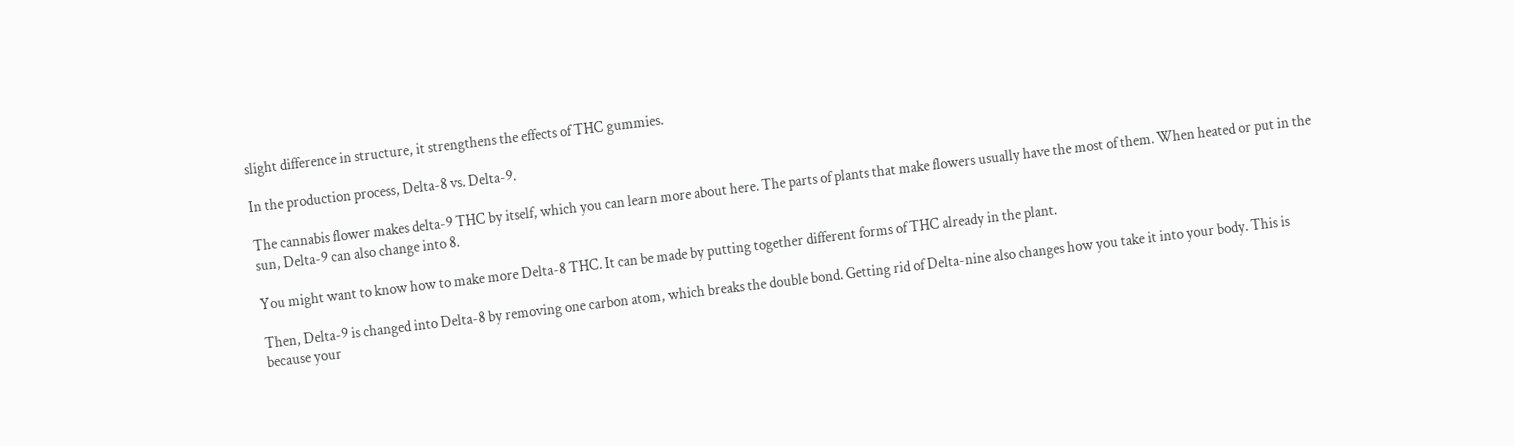slight difference in structure, it strengthens the effects of THC gummies.

In the production process, Delta-8 vs. Delta-9.

The cannabis flower makes delta-9 THC by itself, which you can learn more about here. The parts of plants that make flowers usually have the most of them. When heated or put in the sun, Delta-9 can also change into 8.

You might want to know how to make more Delta-8 THC. It can be made by putting together different forms of THC already in the plant.

Then, Delta-9 is changed into Delta-8 by removing one carbon atom, which breaks the double bond. Getting rid of Delta-nine also changes how you take it into your body. This is because your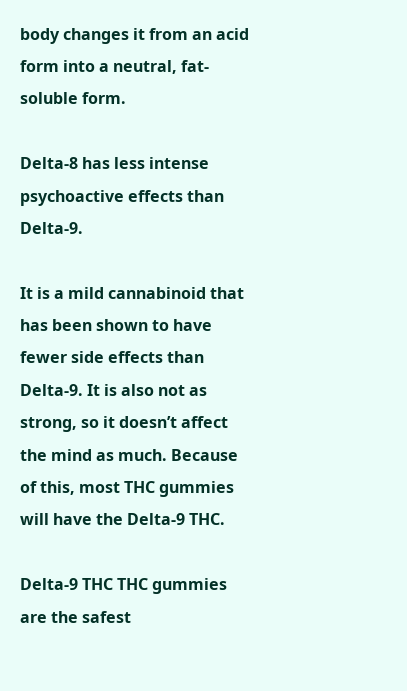body changes it from an acid form into a neutral, fat-soluble form.

Delta-8 has less intense psychoactive effects than Delta-9.

It is a mild cannabinoid that has been shown to have fewer side effects than Delta-9. It is also not as strong, so it doesn’t affect the mind as much. Because of this, most THC gummies will have the Delta-9 THC.

Delta-9 THC THC gummies are the safest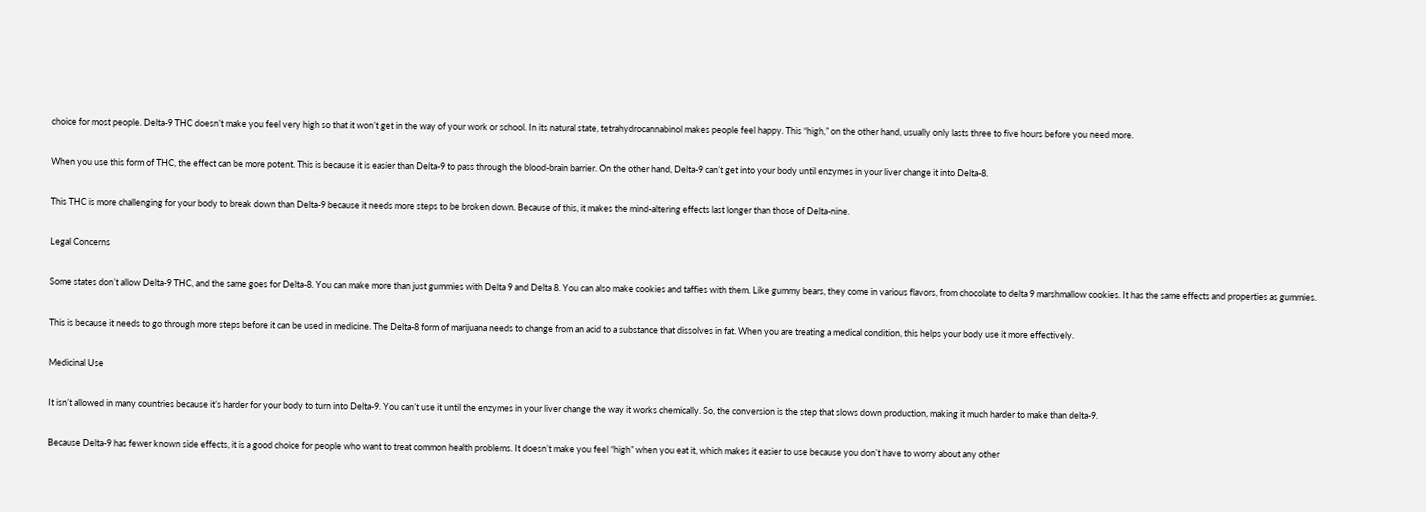choice for most people. Delta-9 THC doesn’t make you feel very high so that it won’t get in the way of your work or school. In its natural state, tetrahydrocannabinol makes people feel happy. This “high,” on the other hand, usually only lasts three to five hours before you need more.

When you use this form of THC, the effect can be more potent. This is because it is easier than Delta-9 to pass through the blood-brain barrier. On the other hand, Delta-9 can’t get into your body until enzymes in your liver change it into Delta-8.

This THC is more challenging for your body to break down than Delta-9 because it needs more steps to be broken down. Because of this, it makes the mind-altering effects last longer than those of Delta-nine.

Legal Concerns

Some states don’t allow Delta-9 THC, and the same goes for Delta-8. You can make more than just gummies with Delta 9 and Delta 8. You can also make cookies and taffies with them. Like gummy bears, they come in various flavors, from chocolate to delta 9 marshmallow cookies. It has the same effects and properties as gummies.

This is because it needs to go through more steps before it can be used in medicine. The Delta-8 form of marijuana needs to change from an acid to a substance that dissolves in fat. When you are treating a medical condition, this helps your body use it more effectively.

Medicinal Use

It isn’t allowed in many countries because it’s harder for your body to turn into Delta-9. You can’t use it until the enzymes in your liver change the way it works chemically. So, the conversion is the step that slows down production, making it much harder to make than delta-9.

Because Delta-9 has fewer known side effects, it is a good choice for people who want to treat common health problems. It doesn’t make you feel “high” when you eat it, which makes it easier to use because you don’t have to worry about any other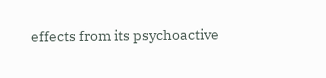effects from its psychoactive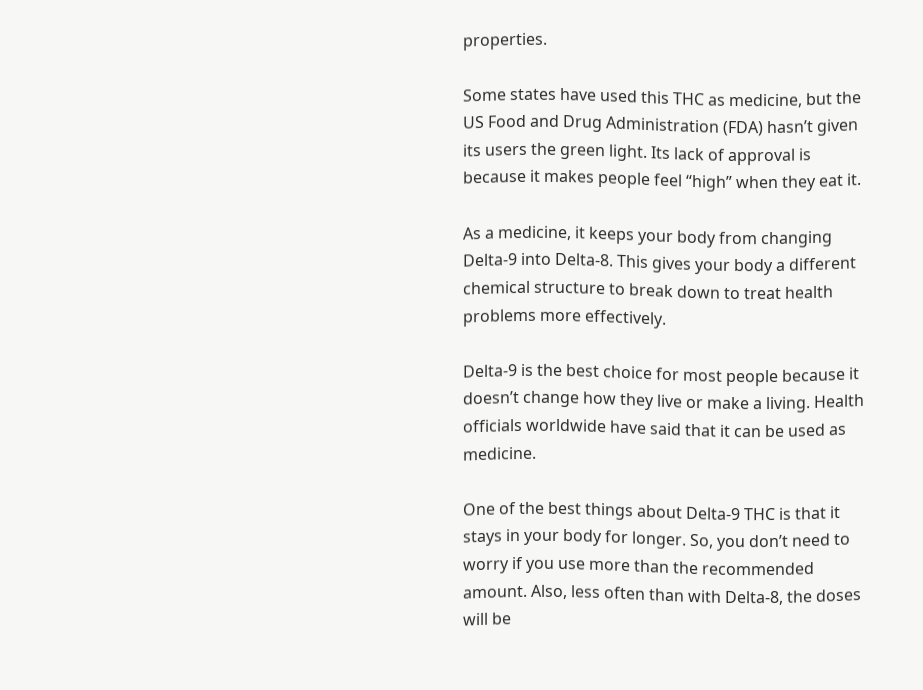properties.

Some states have used this THC as medicine, but the US Food and Drug Administration (FDA) hasn’t given its users the green light. Its lack of approval is because it makes people feel “high” when they eat it.

As a medicine, it keeps your body from changing Delta-9 into Delta-8. This gives your body a different chemical structure to break down to treat health problems more effectively.

Delta-9 is the best choice for most people because it doesn’t change how they live or make a living. Health officials worldwide have said that it can be used as medicine.

One of the best things about Delta-9 THC is that it stays in your body for longer. So, you don’t need to worry if you use more than the recommended amount. Also, less often than with Delta-8, the doses will be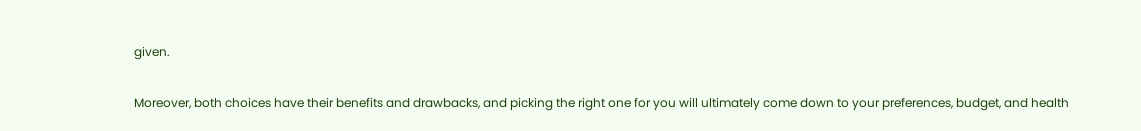given.

Moreover, both choices have their benefits and drawbacks, and picking the right one for you will ultimately come down to your preferences, budget, and health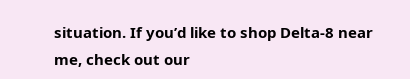situation. If you’d like to shop Delta-8 near me, check out our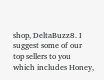shop, DeltaBuzz8. I suggest some of our top sellers to you which includes Honey,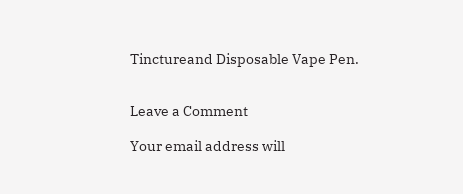Tinctureand Disposable Vape Pen.


Leave a Comment

Your email address will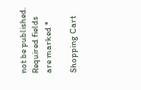not be published. Required fields are marked *

Shopping Cart